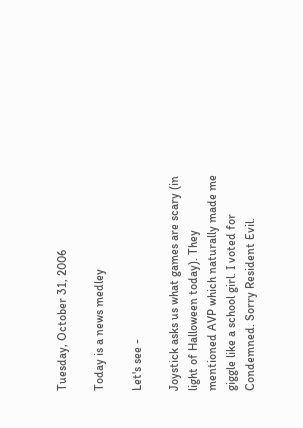Tuesday, October 31, 2006

Today is a news medley

Let's see -

Joystick asks us what games are scary (in light of Halloween today). They mentioned AVP which naturally made me giggle like a school girl. I voted for Condemned. Sorry Resident Evil.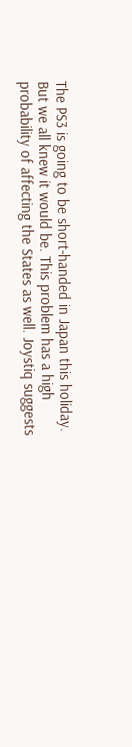The PS3 is going to be short-handed in Japan this holiday. But we all knew it would be. This problem has a high probability of affecting the States as well. Joystiq suggests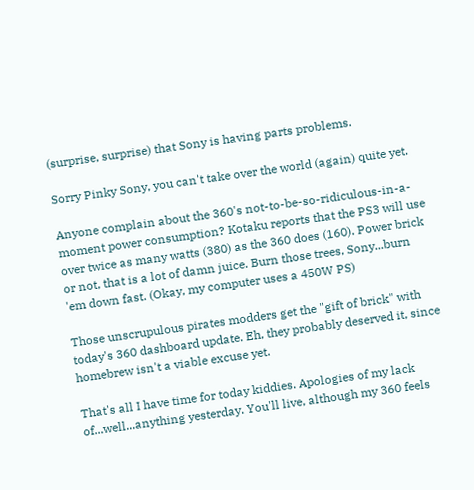(surprise, surprise) that Sony is having parts problems.

Sorry Pinky Sony, you can't take over the world (again) quite yet.

Anyone complain about the 360's not-to-be-so-ridiculous-in-a-moment power consumption? Kotaku reports that the PS3 will use over twice as many watts (380) as the 360 does (160). Power brick or not, that is a lot of damn juice. Burn those trees, Sony...burn 'em down fast. (Okay, my computer uses a 450W PS)

Those unscrupulous pirates modders get the "gift of brick" with today's 360 dashboard update. Eh, they probably deserved it, since homebrew isn't a viable excuse yet.

That's all I have time for today kiddies. Apologies of my lack of...well...anything yesterday. You'll live, although my 360 feels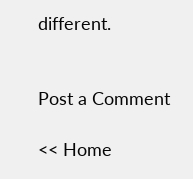different.


Post a Comment

<< Home